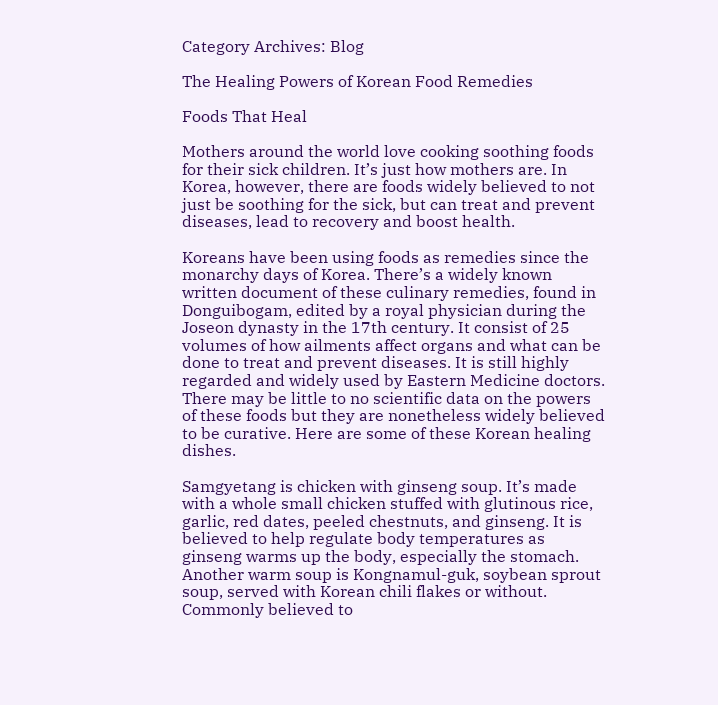Category Archives: Blog

The Healing Powers of Korean Food Remedies

Foods That Heal

Mothers around the world love cooking soothing foods for their sick children. It’s just how mothers are. In Korea, however, there are foods widely believed to not just be soothing for the sick, but can treat and prevent diseases, lead to recovery and boost health.

Koreans have been using foods as remedies since the monarchy days of Korea. There’s a widely known written document of these culinary remedies, found in Donguibogam, edited by a royal physician during the Joseon dynasty in the 17th century. It consist of 25 volumes of how ailments affect organs and what can be done to treat and prevent diseases. It is still highly regarded and widely used by Eastern Medicine doctors. There may be little to no scientific data on the powers of these foods but they are nonetheless widely believed to be curative. Here are some of these Korean healing dishes.

Samgyetang is chicken with ginseng soup. It’s made with a whole small chicken stuffed with glutinous rice, garlic, red dates, peeled chestnuts, and ginseng. It is believed to help regulate body temperatures as ginseng warms up the body, especially the stomach. Another warm soup is Kongnamul-guk, soybean sprout soup, served with Korean chili flakes or without. Commonly believed to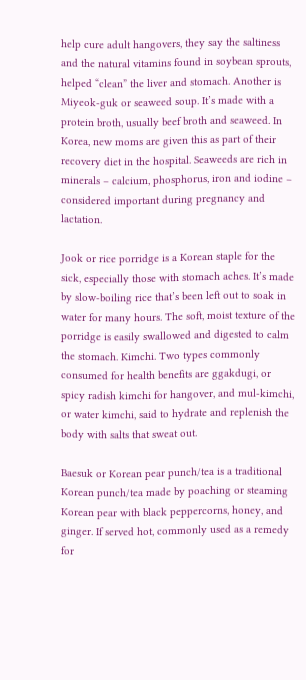help cure adult hangovers, they say the saltiness and the natural vitamins found in soybean sprouts, helped “clean” the liver and stomach. Another is Miyeok-guk or seaweed soup. It’s made with a protein broth, usually beef broth and seaweed. In Korea, new moms are given this as part of their recovery diet in the hospital. Seaweeds are rich in minerals – calcium, phosphorus, iron and iodine – considered important during pregnancy and lactation.

Jook or rice porridge is a Korean staple for the sick, especially those with stomach aches. It’s made by slow-boiling rice that’s been left out to soak in water for many hours. The soft, moist texture of the porridge is easily swallowed and digested to calm the stomach. Kimchi. Two types commonly consumed for health benefits are ggakdugi, or spicy radish kimchi for hangover, and mul-kimchi, or water kimchi, said to hydrate and replenish the body with salts that sweat out.

Baesuk or Korean pear punch/tea is a traditional Korean punch/tea made by poaching or steaming Korean pear with black peppercorns, honey, and ginger. If served hot, commonly used as a remedy for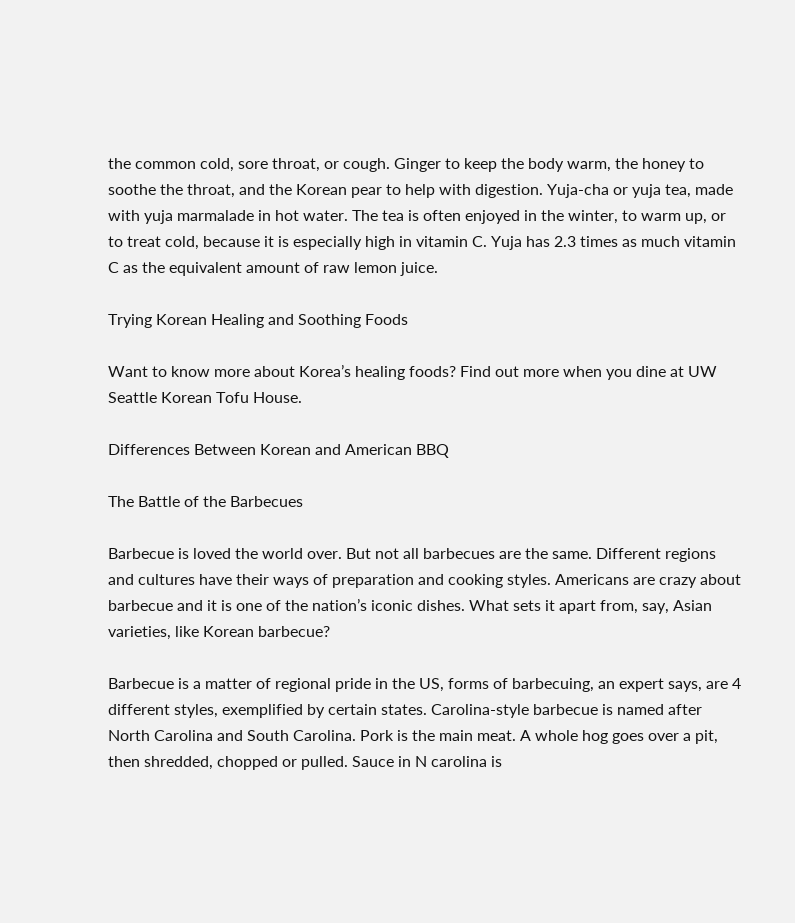the common cold, sore throat, or cough. Ginger to keep the body warm, the honey to soothe the throat, and the Korean pear to help with digestion. Yuja-cha or yuja tea, made with yuja marmalade in hot water. The tea is often enjoyed in the winter, to warm up, or to treat cold, because it is especially high in vitamin C. Yuja has 2.3 times as much vitamin C as the equivalent amount of raw lemon juice.

Trying Korean Healing and Soothing Foods

Want to know more about Korea’s healing foods? Find out more when you dine at UW Seattle Korean Tofu House.

Differences Between Korean and American BBQ

The Battle of the Barbecues

Barbecue is loved the world over. But not all barbecues are the same. Different regions and cultures have their ways of preparation and cooking styles. Americans are crazy about barbecue and it is one of the nation’s iconic dishes. What sets it apart from, say, Asian varieties, like Korean barbecue?

Barbecue is a matter of regional pride in the US, forms of barbecuing, an expert says, are 4 different styles, exemplified by certain states. Carolina-style barbecue is named after North Carolina and South Carolina. Pork is the main meat. A whole hog goes over a pit, then shredded, chopped or pulled. Sauce in N carolina is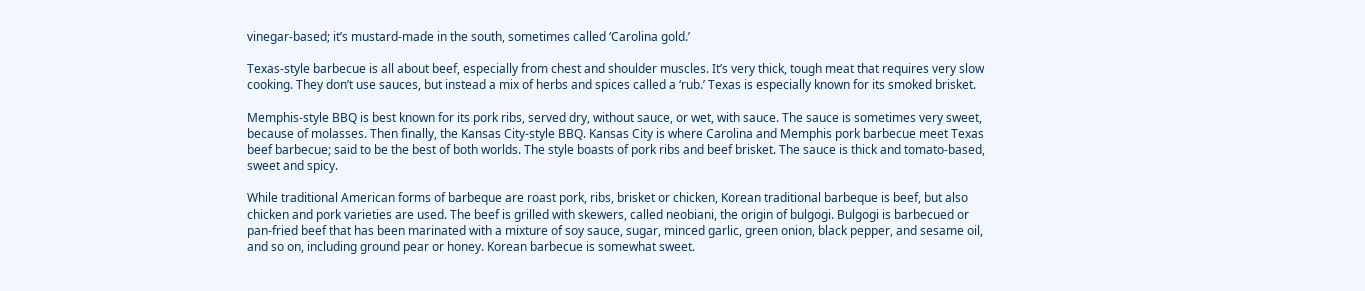vinegar-based; it’s mustard-made in the south, sometimes called ‘Carolina gold.’

Texas-style barbecue is all about beef, especially from chest and shoulder muscles. It’s very thick, tough meat that requires very slow cooking. They don’t use sauces, but instead a mix of herbs and spices called a ‘rub.’ Texas is especially known for its smoked brisket.

Memphis-style BBQ is best known for its pork ribs, served dry, without sauce, or wet, with sauce. The sauce is sometimes very sweet, because of molasses. Then finally, the Kansas City-style BBQ. Kansas City is where Carolina and Memphis pork barbecue meet Texas beef barbecue; said to be the best of both worlds. The style boasts of pork ribs and beef brisket. The sauce is thick and tomato-based, sweet and spicy.

While traditional American forms of barbeque are roast pork, ribs, brisket or chicken, Korean traditional barbeque is beef, but also chicken and pork varieties are used. The beef is grilled with skewers, called neobiani, the origin of bulgogi. Bulgogi is barbecued or pan-fried beef that has been marinated with a mixture of soy sauce, sugar, minced garlic, green onion, black pepper, and sesame oil, and so on, including ground pear or honey. Korean barbecue is somewhat sweet.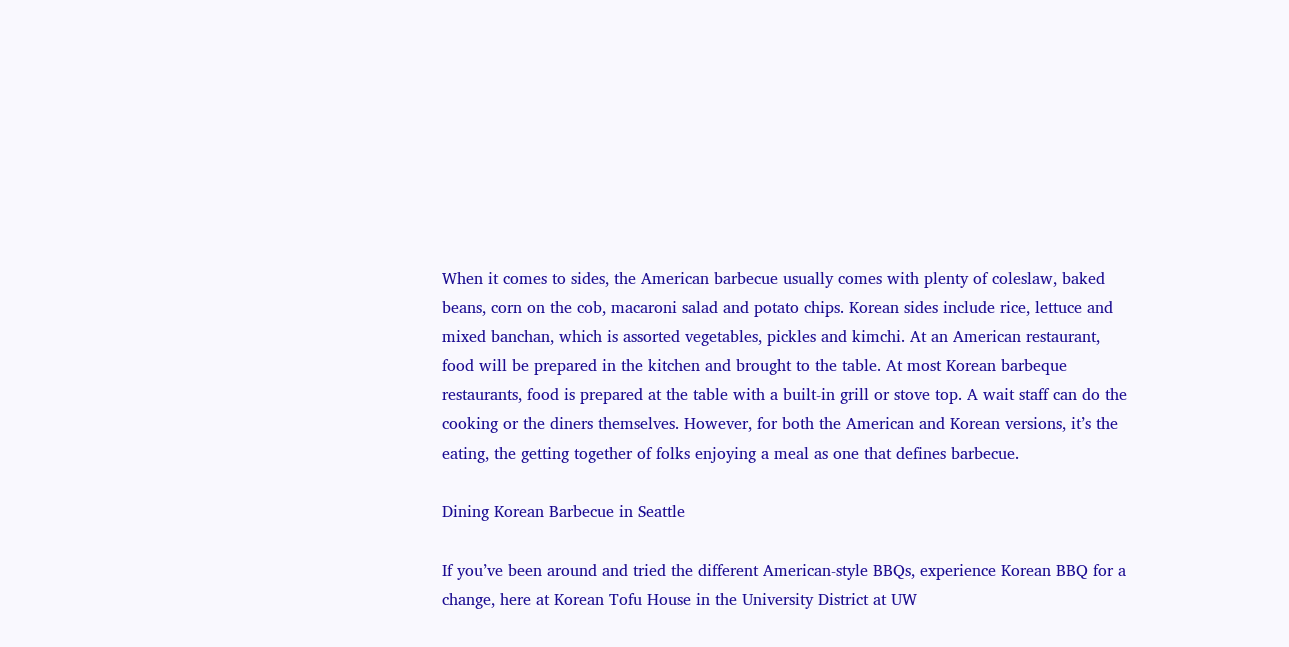When it comes to sides, the American barbecue usually comes with plenty of coleslaw, baked beans, corn on the cob, macaroni salad and potato chips. Korean sides include rice, lettuce and mixed banchan, which is assorted vegetables, pickles and kimchi. At an American restaurant, food will be prepared in the kitchen and brought to the table. At most Korean barbeque restaurants, food is prepared at the table with a built-in grill or stove top. A wait staff can do the cooking or the diners themselves. However, for both the American and Korean versions, it’s the eating, the getting together of folks enjoying a meal as one that defines barbecue.

Dining Korean Barbecue in Seattle

If you’ve been around and tried the different American-style BBQs, experience Korean BBQ for a change, here at Korean Tofu House in the University District at UW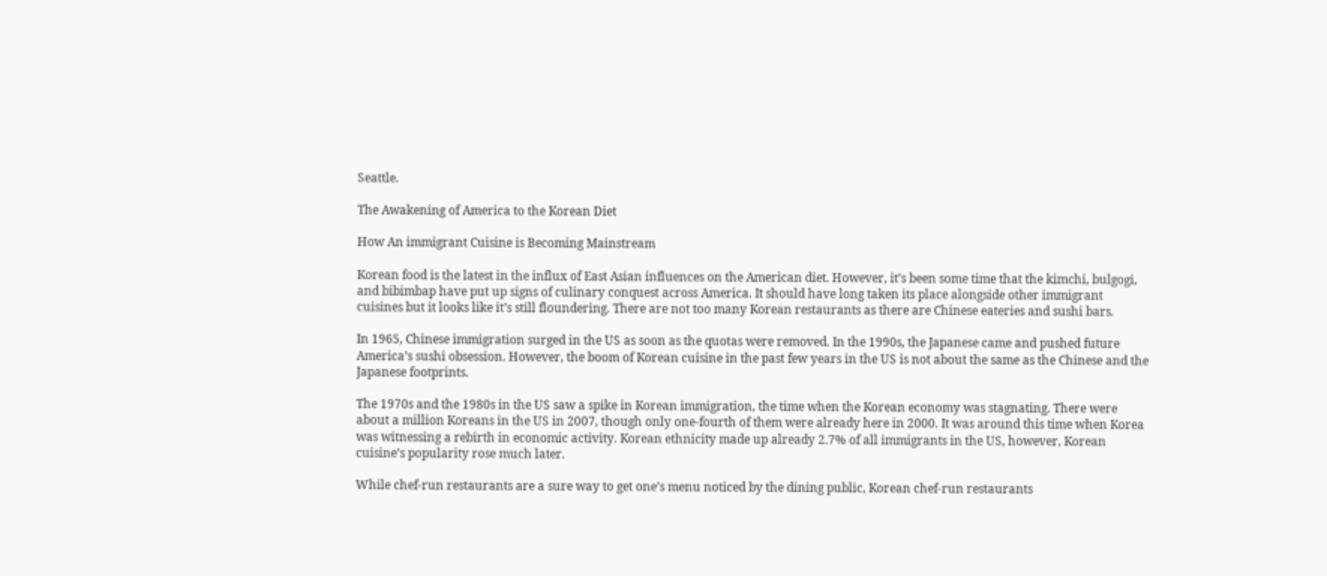Seattle.

The Awakening of America to the Korean Diet

How An immigrant Cuisine is Becoming Mainstream

Korean food is the latest in the influx of East Asian influences on the American diet. However, it’s been some time that the kimchi, bulgogi, and bibimbap have put up signs of culinary conquest across America. It should have long taken its place alongside other immigrant cuisines but it looks like it’s still floundering. There are not too many Korean restaurants as there are Chinese eateries and sushi bars.

In 1965, Chinese immigration surged in the US as soon as the quotas were removed. In the 1990s, the Japanese came and pushed future America’s sushi obsession. However, the boom of Korean cuisine in the past few years in the US is not about the same as the Chinese and the Japanese footprints.

The 1970s and the 1980s in the US saw a spike in Korean immigration, the time when the Korean economy was stagnating. There were about a million Koreans in the US in 2007, though only one-fourth of them were already here in 2000. It was around this time when Korea was witnessing a rebirth in economic activity. Korean ethnicity made up already 2.7% of all immigrants in the US, however, Korean cuisine’s popularity rose much later.

While chef-run restaurants are a sure way to get one’s menu noticed by the dining public, Korean chef-run restaurants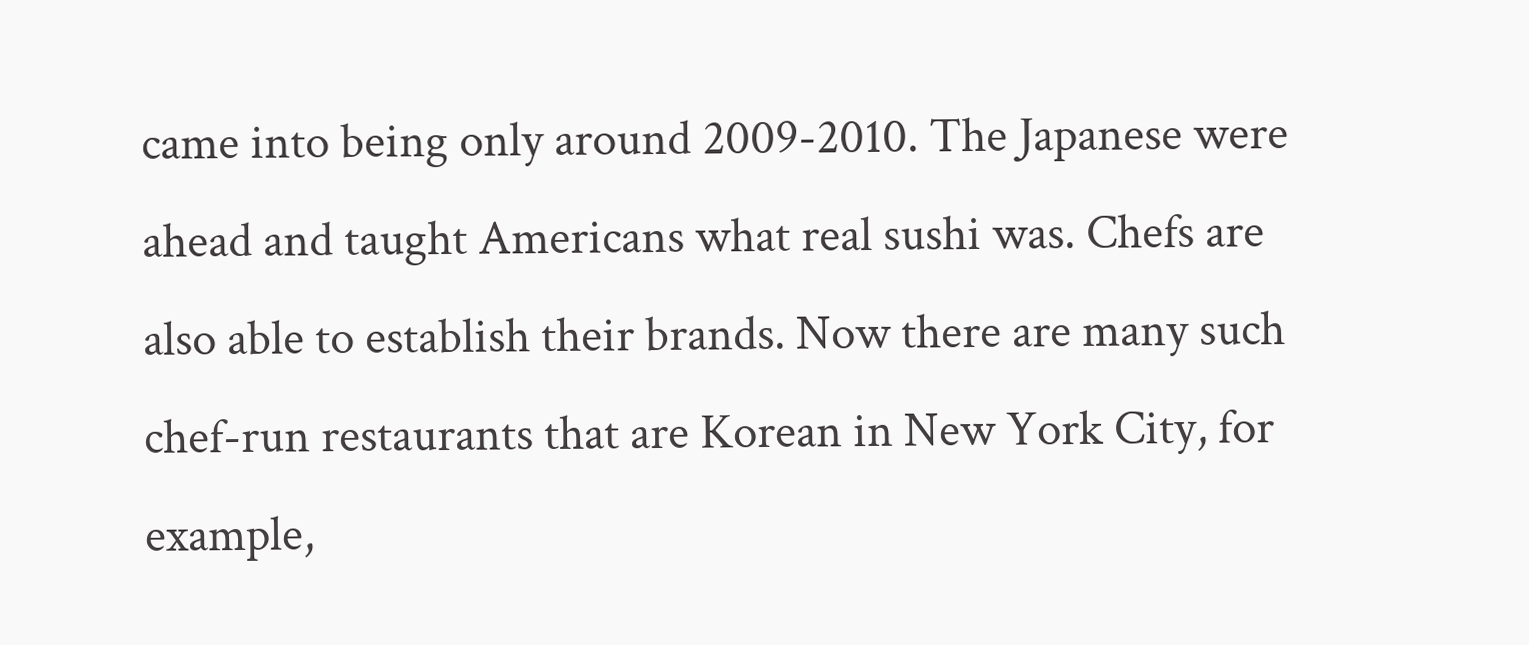came into being only around 2009-2010. The Japanese were ahead and taught Americans what real sushi was. Chefs are also able to establish their brands. Now there are many such chef-run restaurants that are Korean in New York City, for example,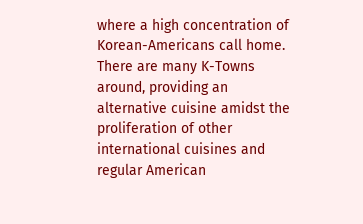where a high concentration of Korean-Americans call home. There are many K-Towns around, providing an alternative cuisine amidst the proliferation of other international cuisines and regular American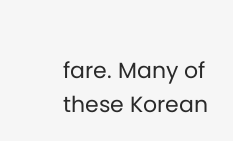fare. Many of these Korean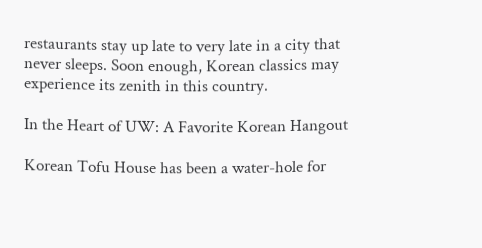restaurants stay up late to very late in a city that never sleeps. Soon enough, Korean classics may experience its zenith in this country.

In the Heart of UW: A Favorite Korean Hangout

Korean Tofu House has been a water-hole for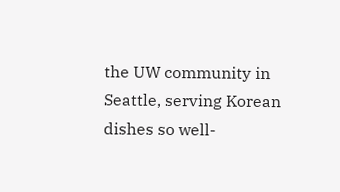the UW community in Seattle, serving Korean dishes so well-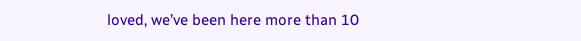loved, we’ve been here more than 10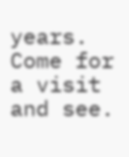years. Come for a visit and see.